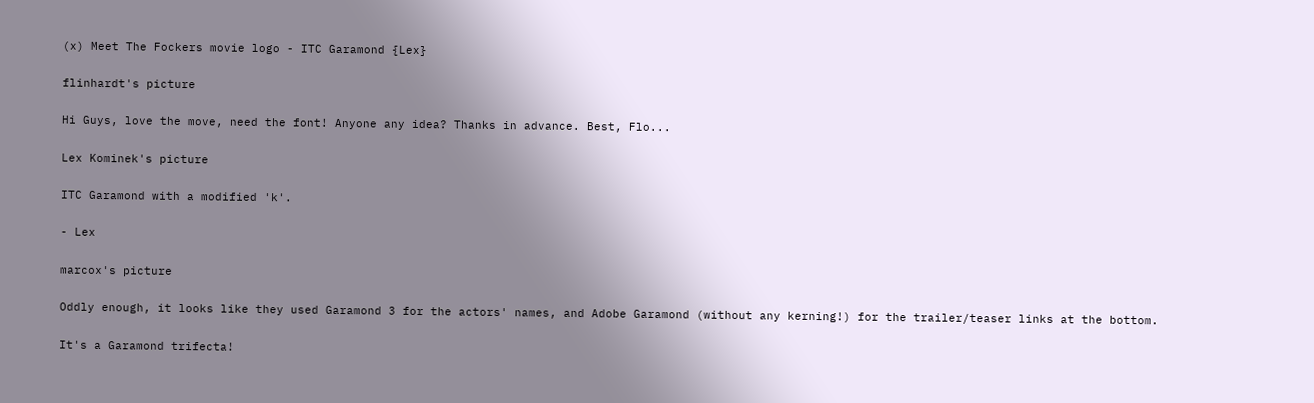(x) Meet The Fockers movie logo - ITC Garamond {Lex}

flinhardt's picture

Hi Guys, love the move, need the font! Anyone any idea? Thanks in advance. Best, Flo...

Lex Kominek's picture

ITC Garamond with a modified 'k'.

- Lex

marcox's picture

Oddly enough, it looks like they used Garamond 3 for the actors' names, and Adobe Garamond (without any kerning!) for the trailer/teaser links at the bottom.

It's a Garamond trifecta!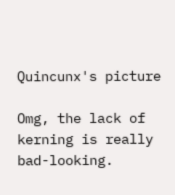Quincunx's picture

Omg, the lack of kerning is really bad-looking.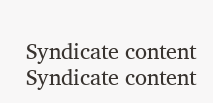Syndicate content Syndicate content